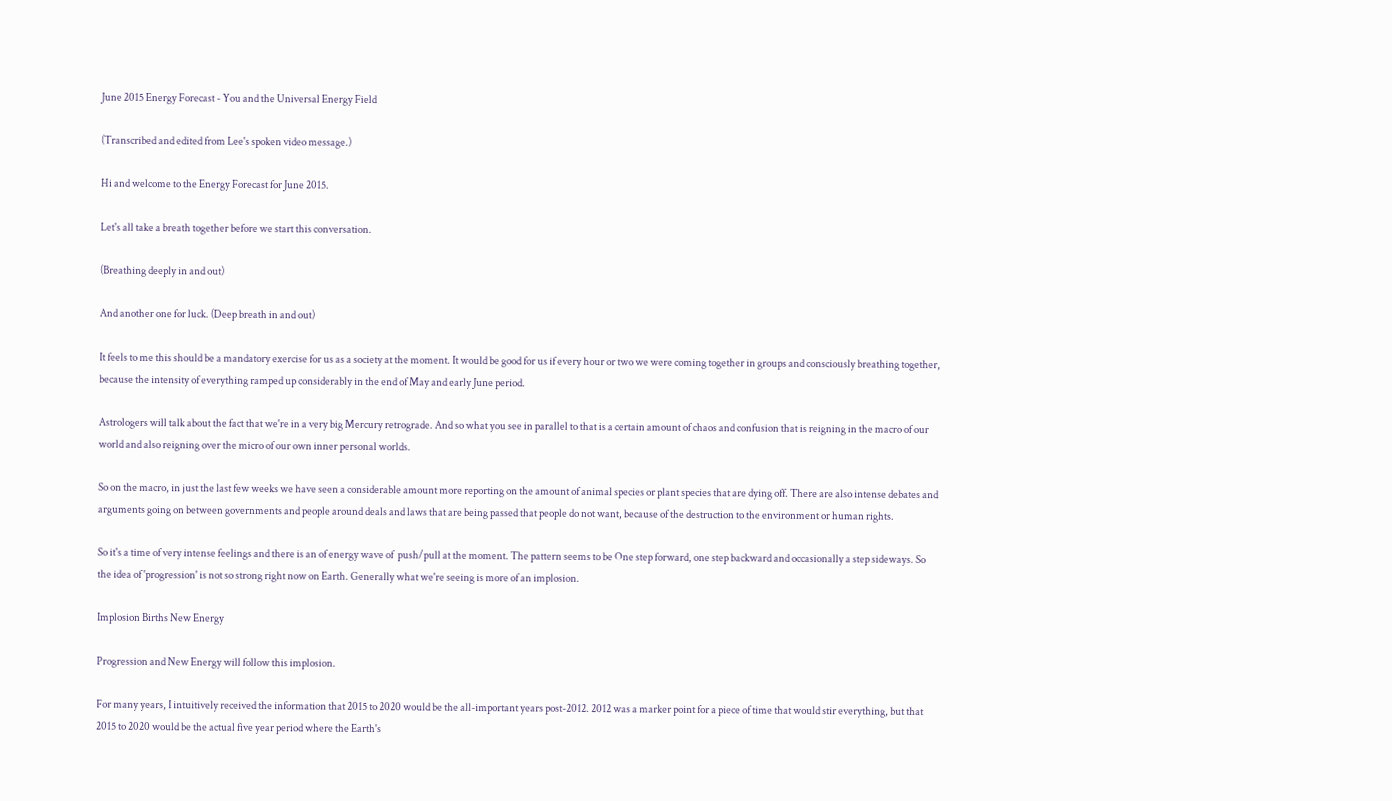June 2015 Energy Forecast - You and the Universal Energy Field

(Transcribed and edited from Lee's spoken video message.)

Hi and welcome to the Energy Forecast for June 2015.

Let's all take a breath together before we start this conversation.

(Breathing deeply in and out)

And another one for luck. (Deep breath in and out)

It feels to me this should be a mandatory exercise for us as a society at the moment. It would be good for us if every hour or two we were coming together in groups and consciously breathing together, because the intensity of everything ramped up considerably in the end of May and early June period.

Astrologers will talk about the fact that we're in a very big Mercury retrograde. And so what you see in parallel to that is a certain amount of chaos and confusion that is reigning in the macro of our world and also reigning over the micro of our own inner personal worlds.

So on the macro, in just the last few weeks we have seen a considerable amount more reporting on the amount of animal species or plant species that are dying off. There are also intense debates and arguments going on between governments and people around deals and laws that are being passed that people do not want, because of the destruction to the environment or human rights.

So it's a time of very intense feelings and there is an of energy wave of  push/pull at the moment. The pattern seems to be One step forward, one step backward and occasionally a step sideways. So the idea of 'progression' is not so strong right now on Earth. Generally what we're seeing is more of an implosion.

Implosion Births New Energy

Progression and New Energy will follow this implosion.

For many years, I intuitively received the information that 2015 to 2020 would be the all-important years post-2012. 2012 was a marker point for a piece of time that would stir everything, but that 2015 to 2020 would be the actual five year period where the Earth's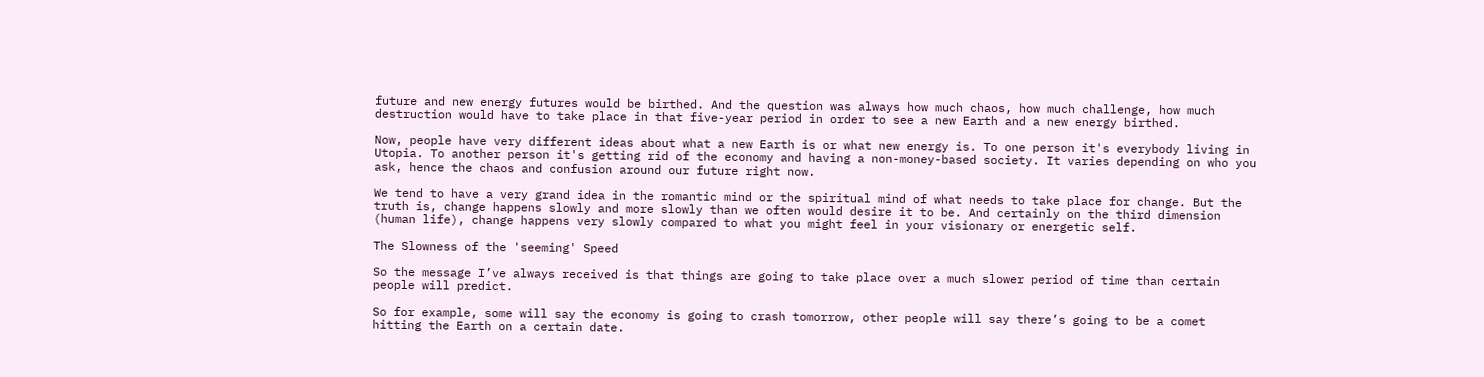future and new energy futures would be birthed. And the question was always how much chaos, how much challenge, how much destruction would have to take place in that five-year period in order to see a new Earth and a new energy birthed.

Now, people have very different ideas about what a new Earth is or what new energy is. To one person it's everybody living in Utopia. To another person it's getting rid of the economy and having a non-money-based society. It varies depending on who you ask, hence the chaos and confusion around our future right now.

We tend to have a very grand idea in the romantic mind or the spiritual mind of what needs to take place for change. But the truth is, change happens slowly and more slowly than we often would desire it to be. And certainly on the third dimension (human life), change happens very slowly compared to what you might feel in your visionary or energetic self.

The Slowness of the 'seeming' Speed

So the message I’ve always received is that things are going to take place over a much slower period of time than certain people will predict.

So for example, some will say the economy is going to crash tomorrow, other people will say there’s going to be a comet hitting the Earth on a certain date.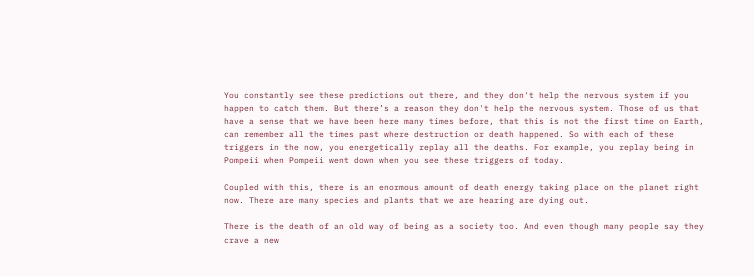You constantly see these predictions out there, and they don't help the nervous system if you happen to catch them. But there’s a reason they don't help the nervous system. Those of us that have a sense that we have been here many times before, that this is not the first time on Earth, can remember all the times past where destruction or death happened. So with each of these triggers in the now, you energetically replay all the deaths. For example, you replay being in Pompeii when Pompeii went down when you see these triggers of today.

Coupled with this, there is an enormous amount of death energy taking place on the planet right now. There are many species and plants that we are hearing are dying out.

There is the death of an old way of being as a society too. And even though many people say they crave a new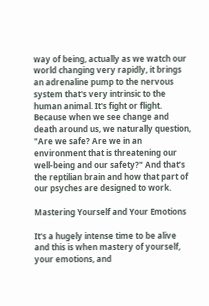way of being, actually as we watch our world changing very rapidly, it brings an adrenaline pump to the nervous system that's very intrinsic to the human animal. It's fight or flight. Because when we see change and death around us, we naturally question, "Are we safe? Are we in an environment that is threatening our well-being and our safety?" And that’s the reptilian brain and how that part of our psyches are designed to work.

Mastering Yourself and Your Emotions

It's a hugely intense time to be alive and this is when mastery of yourself, your emotions, and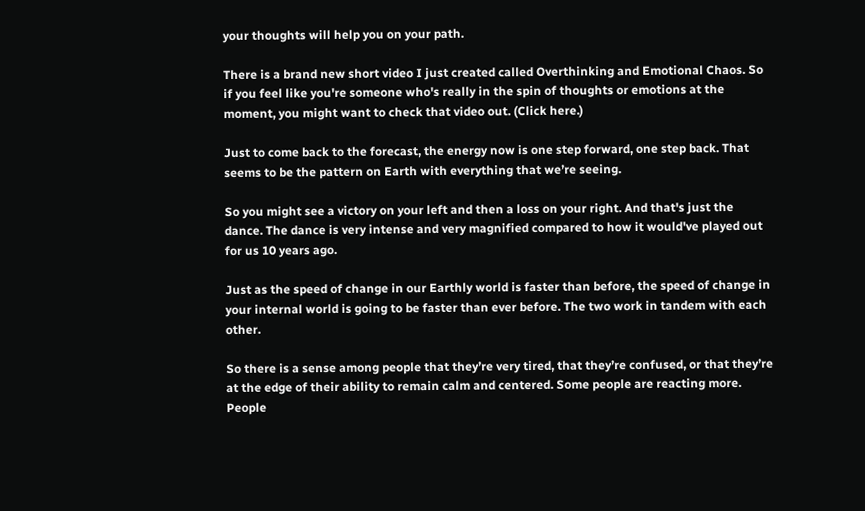your thoughts will help you on your path.

There is a brand new short video I just created called Overthinking and Emotional Chaos. So if you feel like you're someone who's really in the spin of thoughts or emotions at the moment, you might want to check that video out. (Click here.)

Just to come back to the forecast, the energy now is one step forward, one step back. That seems to be the pattern on Earth with everything that we’re seeing.

So you might see a victory on your left and then a loss on your right. And that's just the dance. The dance is very intense and very magnified compared to how it would've played out for us 10 years ago.

Just as the speed of change in our Earthly world is faster than before, the speed of change in your internal world is going to be faster than ever before. The two work in tandem with each other.

So there is a sense among people that they’re very tired, that they’re confused, or that they’re at the edge of their ability to remain calm and centered. Some people are reacting more. People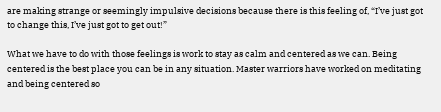are making strange or seemingly impulsive decisions because there is this feeling of, “I’ve just got to change this, I’ve just got to get out!”

What we have to do with those feelings is work to stay as calm and centered as we can. Being centered is the best place you can be in any situation. Master warriors have worked on meditating and being centered so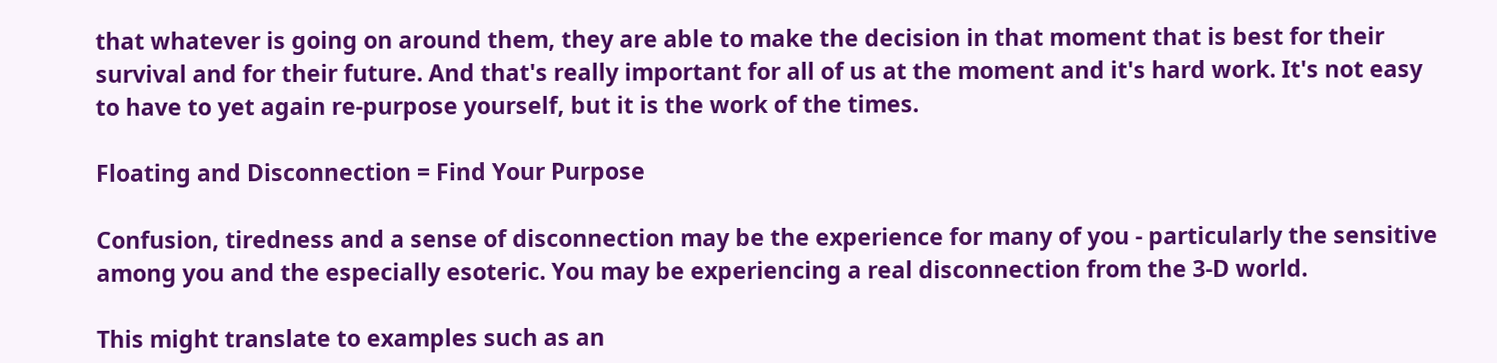that whatever is going on around them, they are able to make the decision in that moment that is best for their survival and for their future. And that's really important for all of us at the moment and it's hard work. It's not easy to have to yet again re-purpose yourself, but it is the work of the times.

Floating and Disconnection = Find Your Purpose

Confusion, tiredness and a sense of disconnection may be the experience for many of you - particularly the sensitive among you and the especially esoteric. You may be experiencing a real disconnection from the 3-D world.

This might translate to examples such as an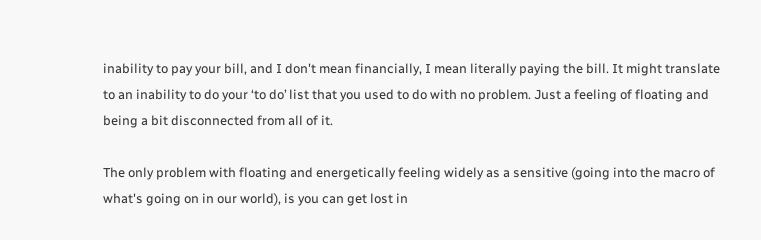inability to pay your bill, and I don't mean financially, I mean literally paying the bill. It might translate to an inability to do your ‘to do’ list that you used to do with no problem. Just a feeling of floating and being a bit disconnected from all of it.

The only problem with floating and energetically feeling widely as a sensitive (going into the macro of  what's going on in our world), is you can get lost in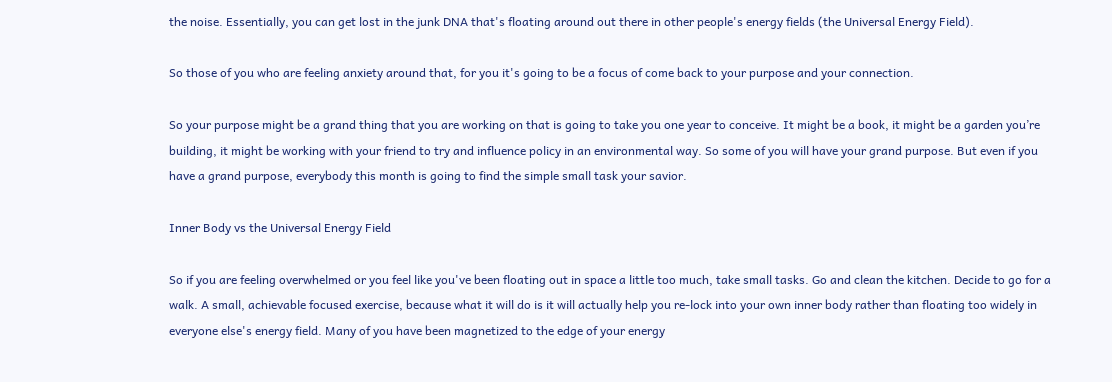the noise. Essentially, you can get lost in the junk DNA that's floating around out there in other people's energy fields (the Universal Energy Field).

So those of you who are feeling anxiety around that, for you it's going to be a focus of come back to your purpose and your connection.

So your purpose might be a grand thing that you are working on that is going to take you one year to conceive. It might be a book, it might be a garden you’re building, it might be working with your friend to try and influence policy in an environmental way. So some of you will have your grand purpose. But even if you have a grand purpose, everybody this month is going to find the simple small task your savior.

Inner Body vs the Universal Energy Field

So if you are feeling overwhelmed or you feel like you've been floating out in space a little too much, take small tasks. Go and clean the kitchen. Decide to go for a walk. A small, achievable focused exercise, because what it will do is it will actually help you re-lock into your own inner body rather than floating too widely in everyone else's energy field. Many of you have been magnetized to the edge of your energy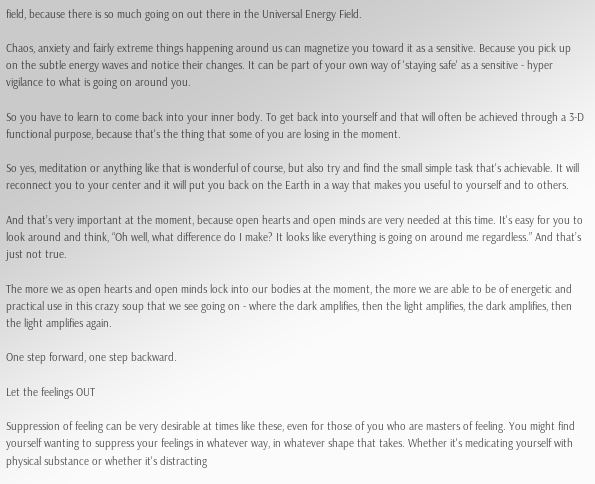field, because there is so much going on out there in the Universal Energy Field.

Chaos, anxiety and fairly extreme things happening around us can magnetize you toward it as a sensitive. Because you pick up on the subtle energy waves and notice their changes. It can be part of your own way of 'staying safe' as a sensitive - hyper vigilance to what is going on around you.

So you have to learn to come back into your inner body. To get back into yourself and that will often be achieved through a 3-D functional purpose, because that's the thing that some of you are losing in the moment.

So yes, meditation or anything like that is wonderful of course, but also try and find the small simple task that's achievable. It will reconnect you to your center and it will put you back on the Earth in a way that makes you useful to yourself and to others.

And that’s very important at the moment, because open hearts and open minds are very needed at this time. It's easy for you to look around and think, “Oh well, what difference do I make? It looks like everything is going on around me regardless.” And that’s just not true.

The more we as open hearts and open minds lock into our bodies at the moment, the more we are able to be of energetic and practical use in this crazy soup that we see going on - where the dark amplifies, then the light amplifies, the dark amplifies, then the light amplifies again.

One step forward, one step backward.

Let the feelings OUT

Suppression of feeling can be very desirable at times like these, even for those of you who are masters of feeling. You might find yourself wanting to suppress your feelings in whatever way, in whatever shape that takes. Whether it's medicating yourself with physical substance or whether it's distracting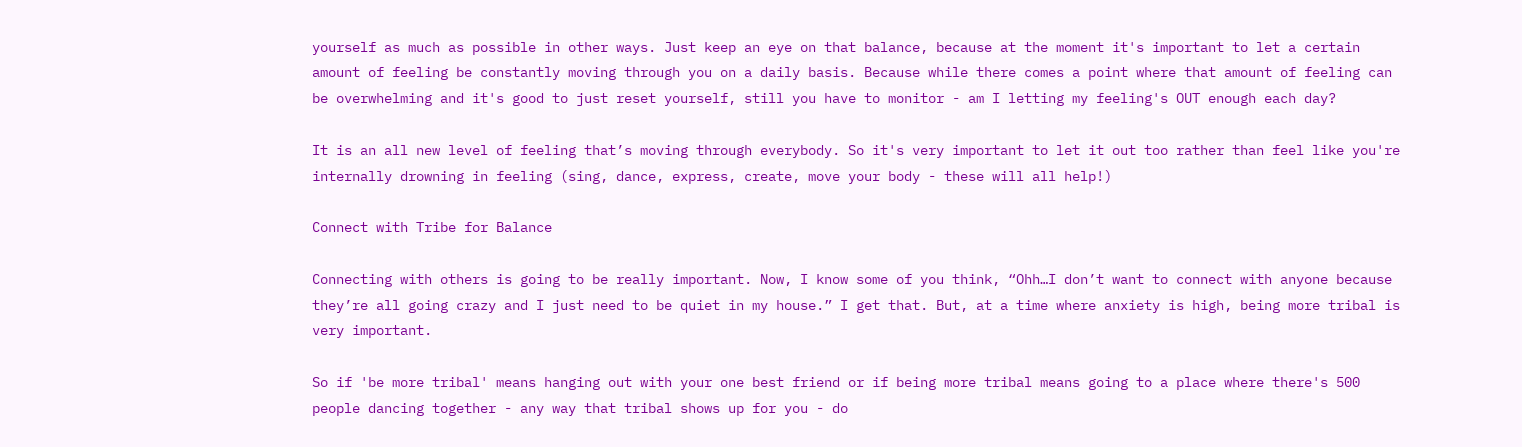yourself as much as possible in other ways. Just keep an eye on that balance, because at the moment it's important to let a certain amount of feeling be constantly moving through you on a daily basis. Because while there comes a point where that amount of feeling can be overwhelming and it's good to just reset yourself, still you have to monitor - am I letting my feeling's OUT enough each day?

It is an all new level of feeling that’s moving through everybody. So it's very important to let it out too rather than feel like you're internally drowning in feeling (sing, dance, express, create, move your body - these will all help!)

Connect with Tribe for Balance

Connecting with others is going to be really important. Now, I know some of you think, “Ohh…I don’t want to connect with anyone because they’re all going crazy and I just need to be quiet in my house.” I get that. But, at a time where anxiety is high, being more tribal is very important.

So if 'be more tribal' means hanging out with your one best friend or if being more tribal means going to a place where there's 500 people dancing together - any way that tribal shows up for you - do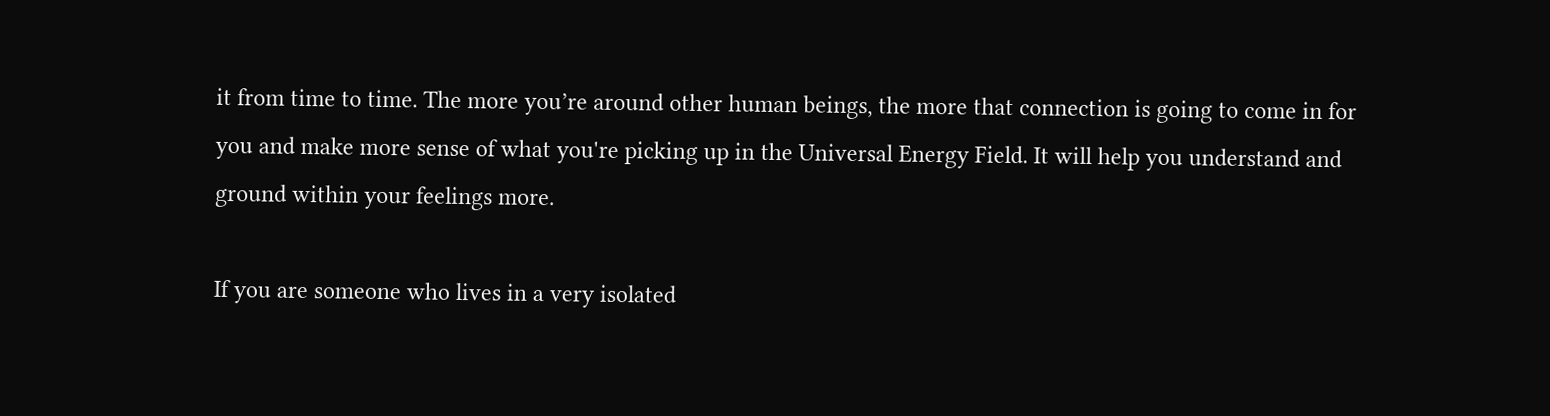it from time to time. The more you’re around other human beings, the more that connection is going to come in for you and make more sense of what you're picking up in the Universal Energy Field. It will help you understand and ground within your feelings more.

If you are someone who lives in a very isolated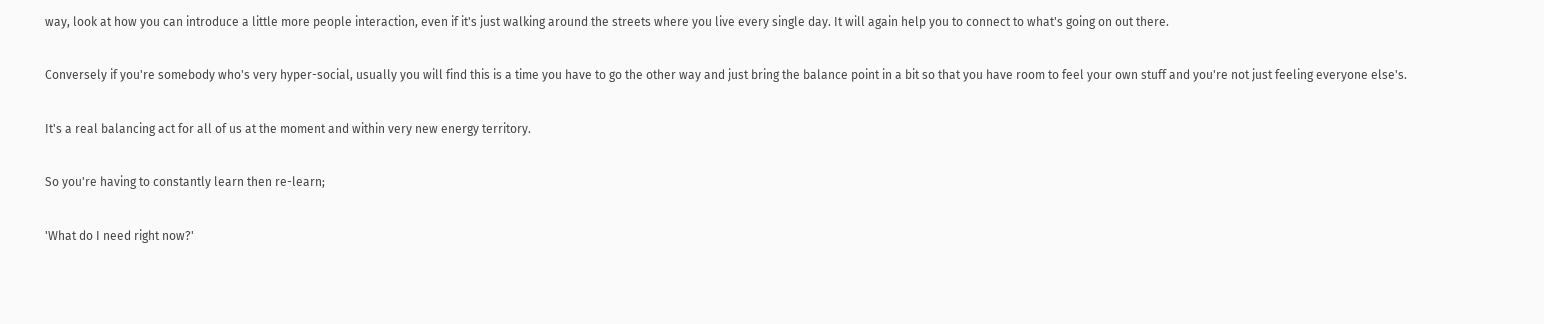way, look at how you can introduce a little more people interaction, even if it's just walking around the streets where you live every single day. It will again help you to connect to what's going on out there.

Conversely if you're somebody who's very hyper-social, usually you will find this is a time you have to go the other way and just bring the balance point in a bit so that you have room to feel your own stuff and you're not just feeling everyone else's.

It's a real balancing act for all of us at the moment and within very new energy territory.

So you're having to constantly learn then re-learn;

'What do I need right now?'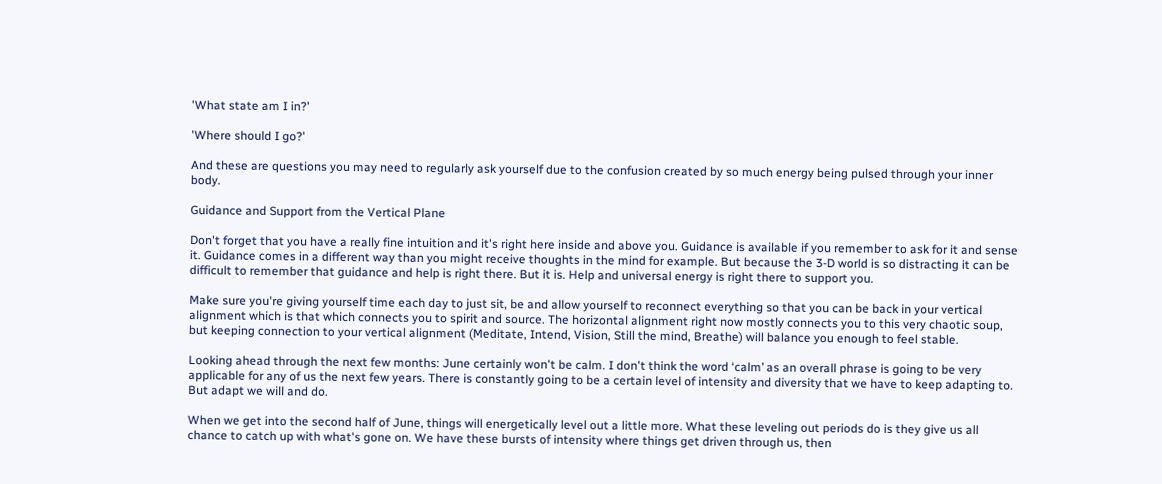'What state am I in?'

'Where should I go?'

And these are questions you may need to regularly ask yourself due to the confusion created by so much energy being pulsed through your inner body.

Guidance and Support from the Vertical Plane

Don't forget that you have a really fine intuition and it's right here inside and above you. Guidance is available if you remember to ask for it and sense it. Guidance comes in a different way than you might receive thoughts in the mind for example. But because the 3-D world is so distracting it can be difficult to remember that guidance and help is right there. But it is. Help and universal energy is right there to support you.

Make sure you're giving yourself time each day to just sit, be and allow yourself to reconnect everything so that you can be back in your vertical alignment which is that which connects you to spirit and source. The horizontal alignment right now mostly connects you to this very chaotic soup, but keeping connection to your vertical alignment (Meditate, Intend, Vision, Still the mind, Breathe) will balance you enough to feel stable.

Looking ahead through the next few months: June certainly won't be calm. I don't think the word ‘calm’ as an overall phrase is going to be very applicable for any of us the next few years. There is constantly going to be a certain level of intensity and diversity that we have to keep adapting to. But adapt we will and do.

When we get into the second half of June, things will energetically level out a little more. What these leveling out periods do is they give us all chance to catch up with what's gone on. We have these bursts of intensity where things get driven through us, then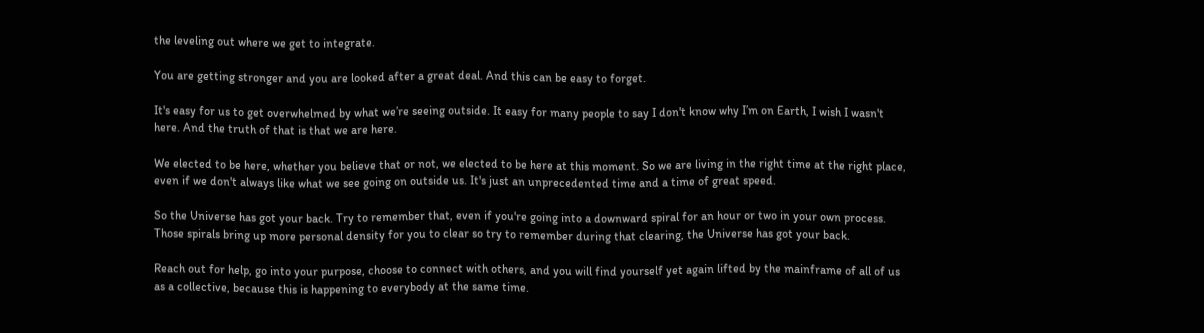the leveling out where we get to integrate.

You are getting stronger and you are looked after a great deal. And this can be easy to forget.

It's easy for us to get overwhelmed by what we’re seeing outside. It easy for many people to say I don't know why I’m on Earth, I wish I wasn't here. And the truth of that is that we are here.

We elected to be here, whether you believe that or not, we elected to be here at this moment. So we are living in the right time at the right place, even if we don't always like what we see going on outside us. It's just an unprecedented time and a time of great speed.

So the Universe has got your back. Try to remember that, even if you're going into a downward spiral for an hour or two in your own process. Those spirals bring up more personal density for you to clear so try to remember during that clearing, the Universe has got your back.

Reach out for help, go into your purpose, choose to connect with others, and you will find yourself yet again lifted by the mainframe of all of us as a collective, because this is happening to everybody at the same time.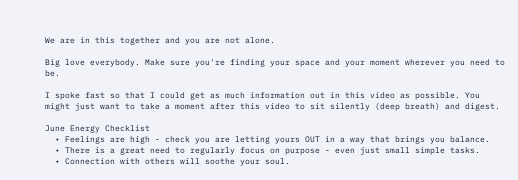We are in this together and you are not alone.

Big love everybody. Make sure you're finding your space and your moment wherever you need to be.

I spoke fast so that I could get as much information out in this video as possible. You might just want to take a moment after this video to sit silently (deep breath) and digest.

June Energy Checklist
  • Feelings are high - check you are letting yours OUT in a way that brings you balance.
  • There is a great need to regularly focus on purpose - even just small simple tasks.
  • Connection with others will soothe your soul.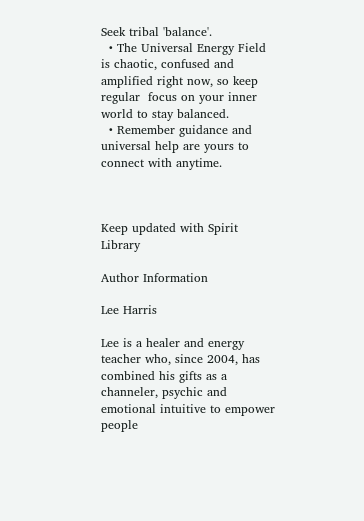Seek tribal 'balance'.
  • The Universal Energy Field is chaotic, confused and amplified right now, so keep   regular  focus on your inner world to stay balanced.
  • Remember guidance and universal help are yours to connect with anytime.



Keep updated with Spirit Library

Author Information

Lee Harris

Lee is a healer and energy teacher who, since 2004, has combined his gifts as a channeler, psychic and emotional intuitive to empower people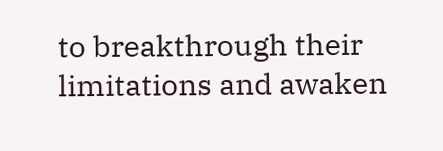to breakthrough their limitations and awaken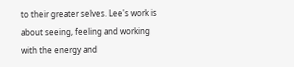to their greater selves. Lee's work is about seeing, feeling and working with the energy and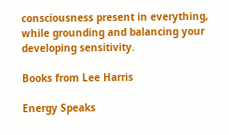consciousness present in everything, while grounding and balancing your developing sensitivity.

Books from Lee Harris

Energy Speaks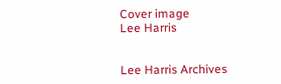Cover image
Lee Harris


Lee Harris Archives